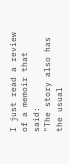I just read a review of a memoir that said:
"The story also has the usual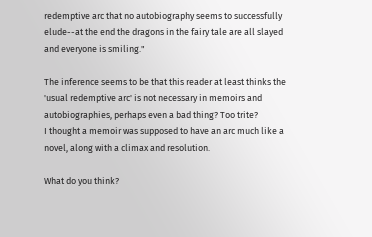redemptive arc that no autobiography seems to successfully elude--at the end the dragons in the fairy tale are all slayed and everyone is smiling."

The inference seems to be that this reader at least thinks the 'usual redemptive arc' is not necessary in memoirs and autobiographies, perhaps even a bad thing? Too trite?
I thought a memoir was supposed to have an arc much like a novel, along with a climax and resolution.

What do you think?